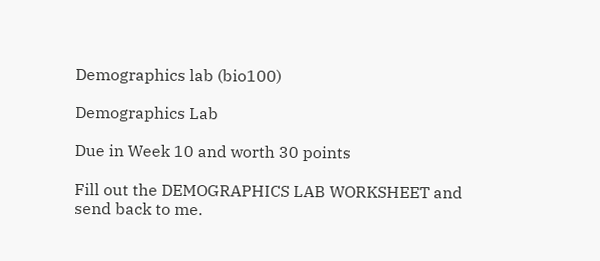Demographics lab (bio100)

Demographics Lab

Due in Week 10 and worth 30 points

Fill out the DEMOGRAPHICS LAB WORKSHEET and send back to me.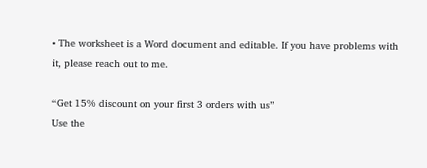• The worksheet is a Word document and editable. If you have problems with it, please reach out to me.

“Get 15% discount on your first 3 orders with us”
Use the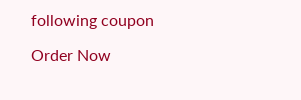following coupon

Order Now